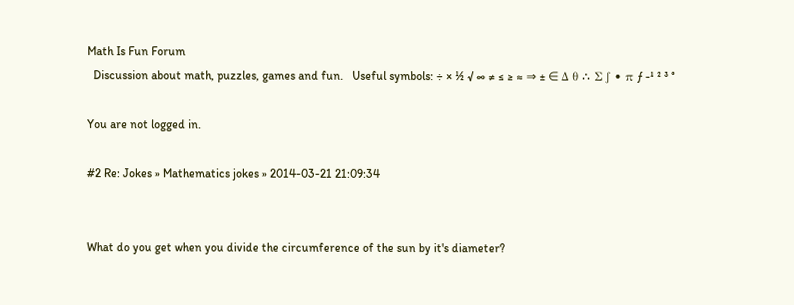Math Is Fun Forum
  Discussion about math, puzzles, games and fun.   Useful symbols: ÷ × ½ √ ∞ ≠ ≤ ≥ ≈ ⇒ ± ∈ Δ θ ∴ ∑ ∫ • π ƒ -¹ ² ³ °

You are not logged in.

#2 Re: Jokes » Mathematics jokes » 2014-03-21 21:09:34


What do you get when you divide the circumference of the sun by it's diameter?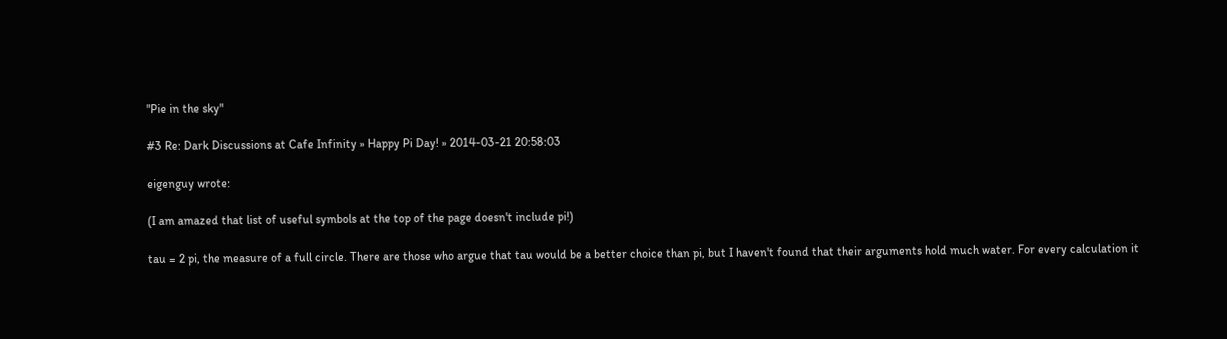"Pie in the sky"

#3 Re: Dark Discussions at Cafe Infinity » Happy Pi Day! » 2014-03-21 20:58:03

eigenguy wrote:

(I am amazed that list of useful symbols at the top of the page doesn't include pi!)

tau = 2 pi, the measure of a full circle. There are those who argue that tau would be a better choice than pi, but I haven't found that their arguments hold much water. For every calculation it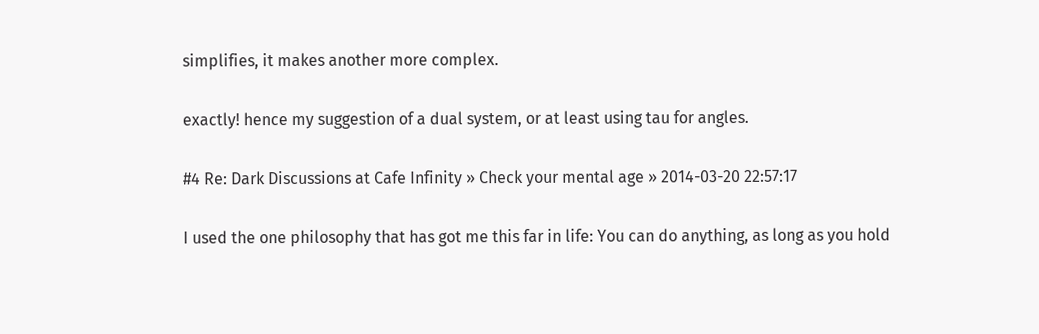simplifies, it makes another more complex.

exactly! hence my suggestion of a dual system, or at least using tau for angles.

#4 Re: Dark Discussions at Cafe Infinity » Check your mental age » 2014-03-20 22:57:17

I used the one philosophy that has got me this far in life: You can do anything, as long as you hold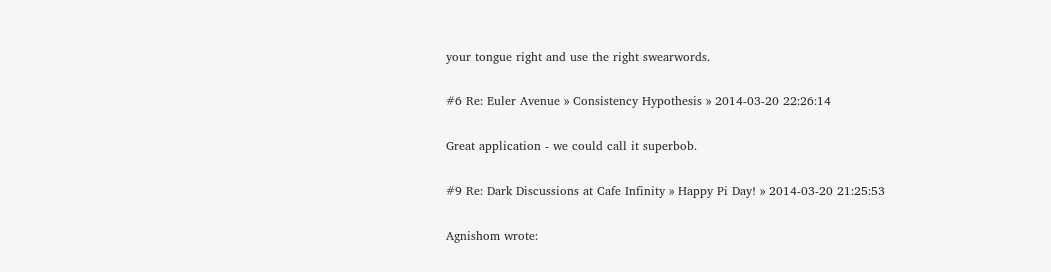your tongue right and use the right swearwords.

#6 Re: Euler Avenue » Consistency Hypothesis » 2014-03-20 22:26:14

Great application - we could call it superbob.

#9 Re: Dark Discussions at Cafe Infinity » Happy Pi Day! » 2014-03-20 21:25:53

Agnishom wrote: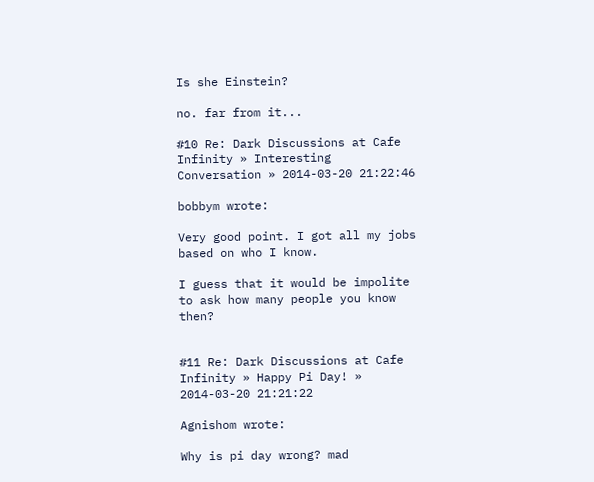Is she Einstein?

no. far from it...

#10 Re: Dark Discussions at Cafe Infinity » Interesting Conversation » 2014-03-20 21:22:46

bobbym wrote:

Very good point. I got all my jobs based on who I know.

I guess that it would be impolite to ask how many people you know then?


#11 Re: Dark Discussions at Cafe Infinity » Happy Pi Day! » 2014-03-20 21:21:22

Agnishom wrote:

Why is pi day wrong? mad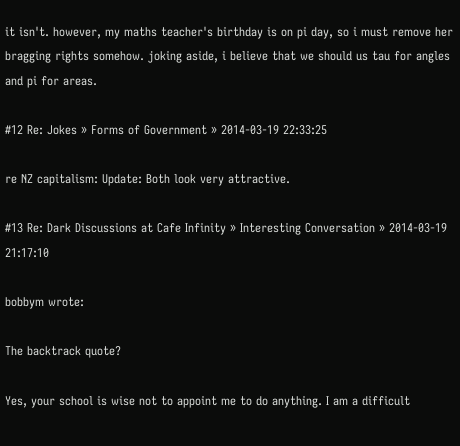it isn't. however, my maths teacher's birthday is on pi day, so i must remove her bragging rights somehow. joking aside, i believe that we should us tau for angles and pi for areas.

#12 Re: Jokes » Forms of Government » 2014-03-19 22:33:25

re NZ capitalism: Update: Both look very attractive.

#13 Re: Dark Discussions at Cafe Infinity » Interesting Conversation » 2014-03-19 21:17:10

bobbym wrote:

The backtrack quote?

Yes, your school is wise not to appoint me to do anything. I am a difficult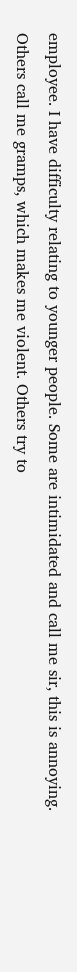employee. I have difficulty relating to younger people. Some are intimidated and call me sir, this is annoying. Others call me gramps, which makes me violent. Others try to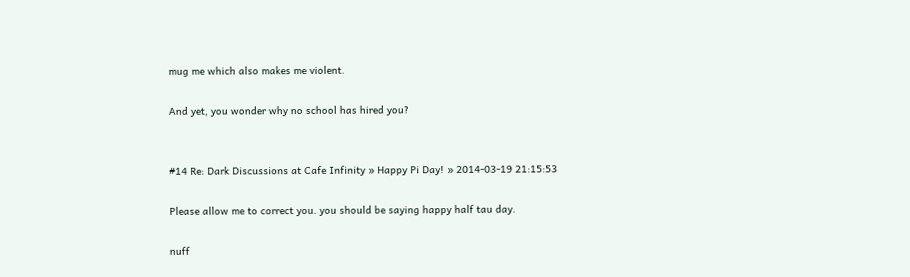mug me which also makes me violent.

And yet, you wonder why no school has hired you?


#14 Re: Dark Discussions at Cafe Infinity » Happy Pi Day! » 2014-03-19 21:15:53

Please allow me to correct you. you should be saying happy half tau day.

nuff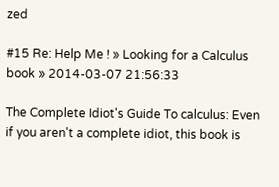zed

#15 Re: Help Me ! » Looking for a Calculus book » 2014-03-07 21:56:33

The Complete Idiot's Guide To calculus: Even if you aren't a complete idiot, this book is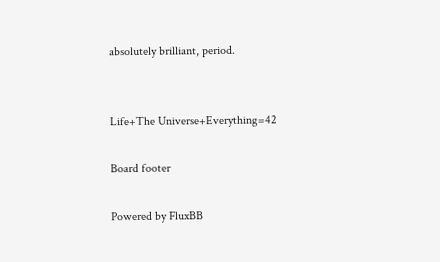absolutely brilliant, period.


Life+The Universe+Everything=42

Board footer

Powered by FluxBB